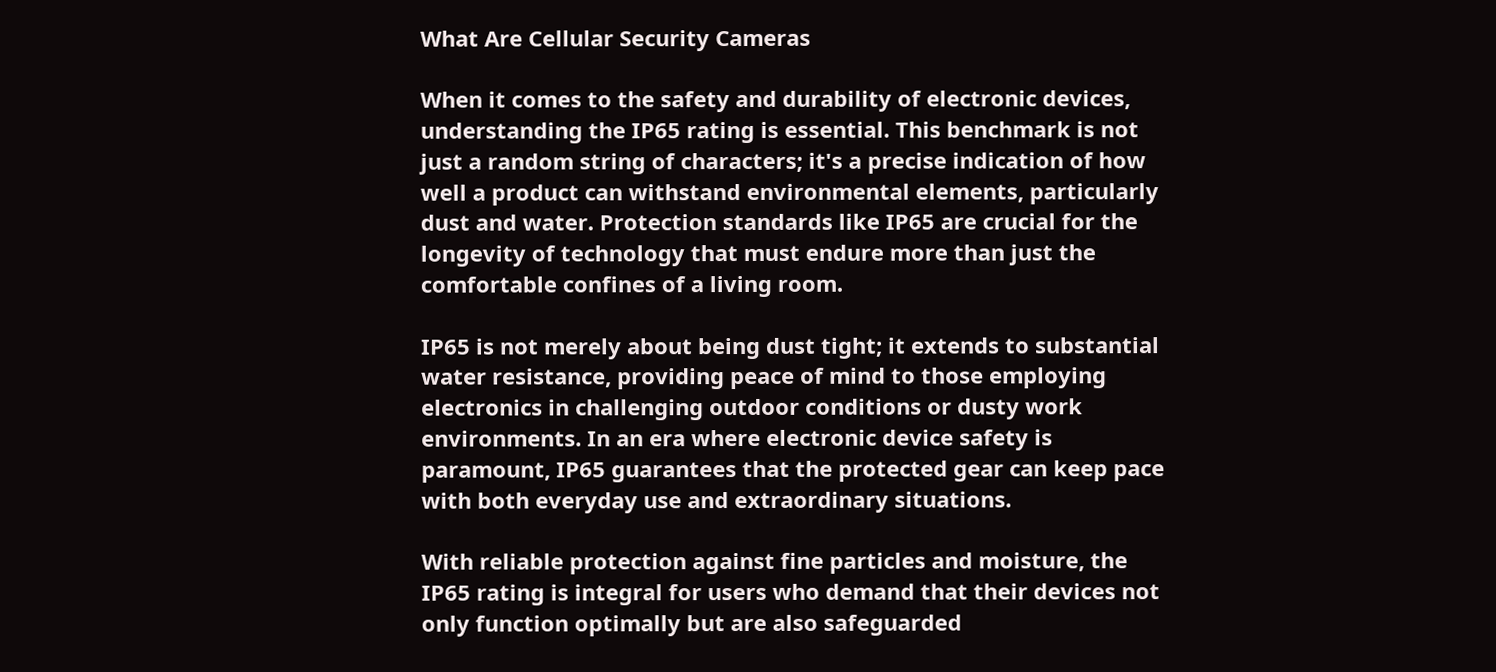What Are Cellular Security Cameras

When it comes to the safety and durability of electronic devices, understanding the IP65 rating is essential. This benchmark is not just a random string of characters; it's a precise indication of how well a product can withstand environmental elements, particularly dust and water. Protection standards like IP65 are crucial for the longevity of technology that must endure more than just the comfortable confines of a living room.

IP65 is not merely about being dust tight; it extends to substantial water resistance, providing peace of mind to those employing electronics in challenging outdoor conditions or dusty work environments. In an era where electronic device safety is paramount, IP65 guarantees that the protected gear can keep pace with both everyday use and extraordinary situations.

With reliable protection against fine particles and moisture, the IP65 rating is integral for users who demand that their devices not only function optimally but are also safeguarded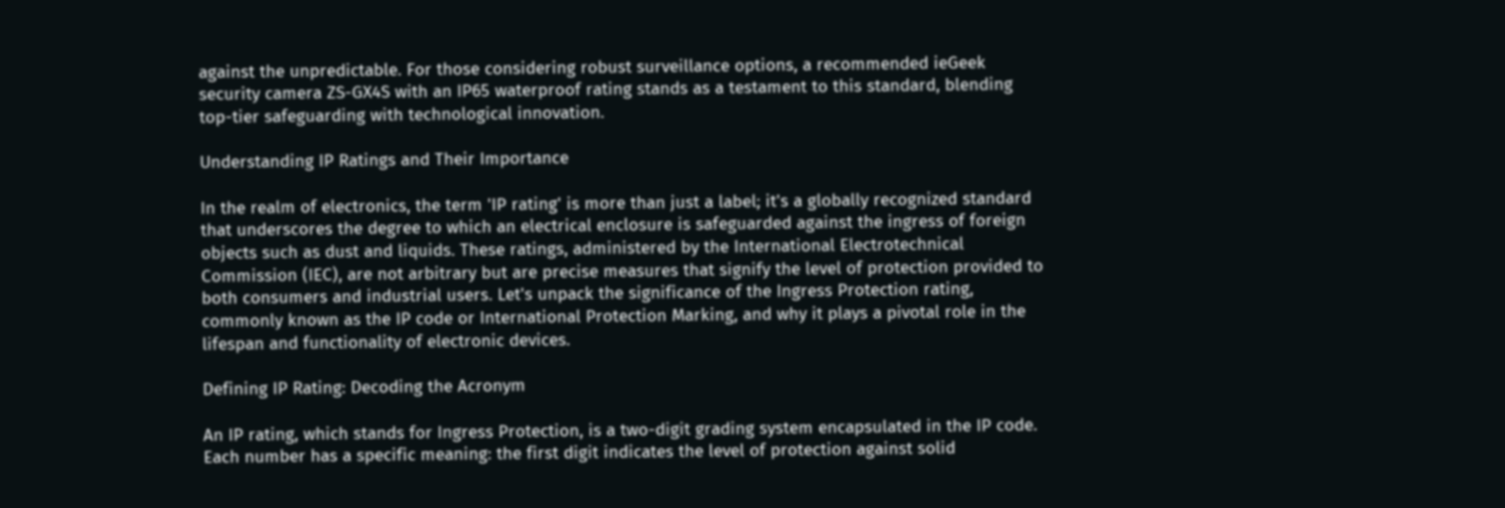against the unpredictable. For those considering robust surveillance options, a recommended ieGeek security camera ZS-GX4S with an IP65 waterproof rating stands as a testament to this standard, blending top-tier safeguarding with technological innovation.

Understanding IP Ratings and Their Importance

In the realm of electronics, the term 'IP rating' is more than just a label; it's a globally recognized standard that underscores the degree to which an electrical enclosure is safeguarded against the ingress of foreign objects such as dust and liquids. These ratings, administered by the International Electrotechnical Commission (IEC), are not arbitrary but are precise measures that signify the level of protection provided to both consumers and industrial users. Let's unpack the significance of the Ingress Protection rating, commonly known as the IP code or International Protection Marking, and why it plays a pivotal role in the lifespan and functionality of electronic devices.

Defining IP Rating: Decoding the Acronym

An IP rating, which stands for Ingress Protection, is a two-digit grading system encapsulated in the IP code. Each number has a specific meaning: the first digit indicates the level of protection against solid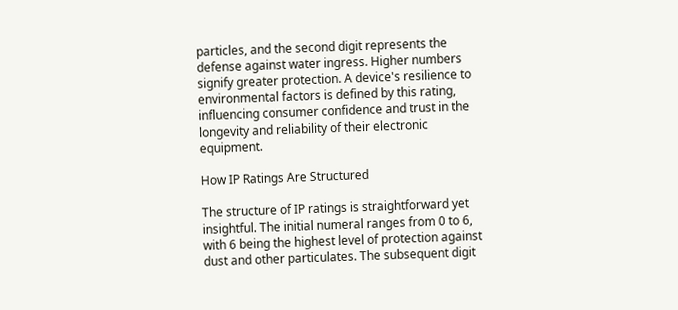particles, and the second digit represents the defense against water ingress. Higher numbers signify greater protection. A device's resilience to environmental factors is defined by this rating, influencing consumer confidence and trust in the longevity and reliability of their electronic equipment.

How IP Ratings Are Structured

The structure of IP ratings is straightforward yet insightful. The initial numeral ranges from 0 to 6, with 6 being the highest level of protection against dust and other particulates. The subsequent digit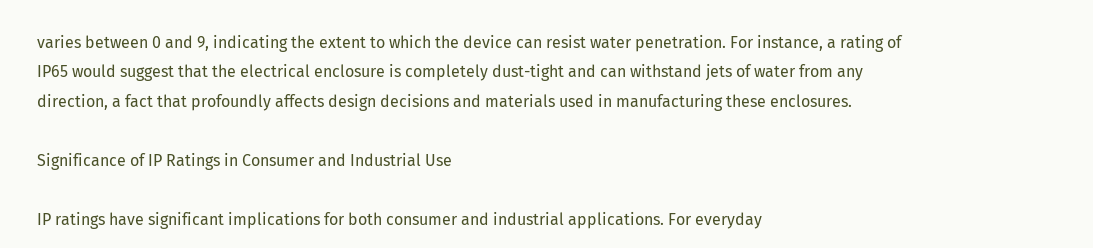varies between 0 and 9, indicating the extent to which the device can resist water penetration. For instance, a rating of IP65 would suggest that the electrical enclosure is completely dust-tight and can withstand jets of water from any direction, a fact that profoundly affects design decisions and materials used in manufacturing these enclosures.

Significance of IP Ratings in Consumer and Industrial Use

IP ratings have significant implications for both consumer and industrial applications. For everyday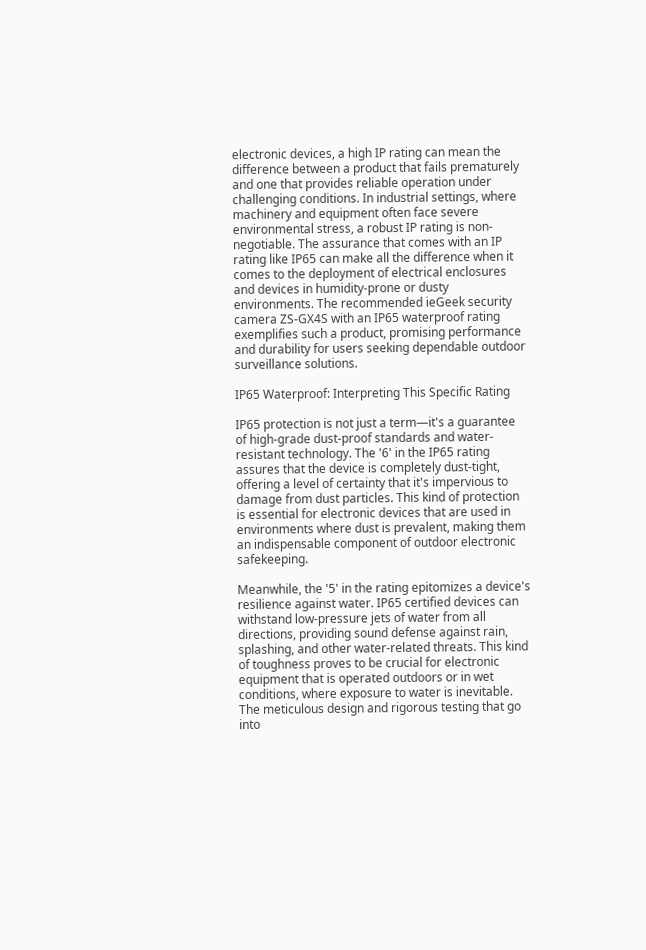electronic devices, a high IP rating can mean the difference between a product that fails prematurely and one that provides reliable operation under challenging conditions. In industrial settings, where machinery and equipment often face severe environmental stress, a robust IP rating is non-negotiable. The assurance that comes with an IP rating like IP65 can make all the difference when it comes to the deployment of electrical enclosures and devices in humidity-prone or dusty environments. The recommended ieGeek security camera ZS-GX4S with an IP65 waterproof rating exemplifies such a product, promising performance and durability for users seeking dependable outdoor surveillance solutions.

IP65 Waterproof: Interpreting This Specific Rating

IP65 protection is not just a term—it's a guarantee of high-grade dust-proof standards and water-resistant technology. The '6' in the IP65 rating assures that the device is completely dust-tight, offering a level of certainty that it's impervious to damage from dust particles. This kind of protection is essential for electronic devices that are used in environments where dust is prevalent, making them an indispensable component of outdoor electronic safekeeping.

Meanwhile, the '5' in the rating epitomizes a device's resilience against water. IP65 certified devices can withstand low-pressure jets of water from all directions, providing sound defense against rain, splashing, and other water-related threats. This kind of toughness proves to be crucial for electronic equipment that is operated outdoors or in wet conditions, where exposure to water is inevitable. The meticulous design and rigorous testing that go into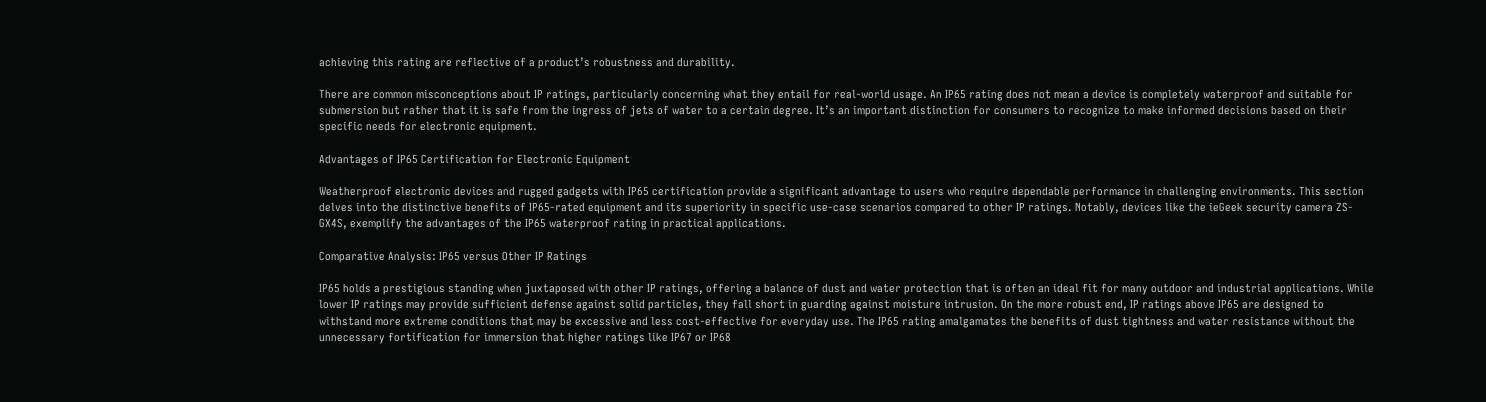achieving this rating are reflective of a product’s robustness and durability.

There are common misconceptions about IP ratings, particularly concerning what they entail for real-world usage. An IP65 rating does not mean a device is completely waterproof and suitable for submersion but rather that it is safe from the ingress of jets of water to a certain degree. It’s an important distinction for consumers to recognize to make informed decisions based on their specific needs for electronic equipment.

Advantages of IP65 Certification for Electronic Equipment

Weatherproof electronic devices and rugged gadgets with IP65 certification provide a significant advantage to users who require dependable performance in challenging environments. This section delves into the distinctive benefits of IP65-rated equipment and its superiority in specific use-case scenarios compared to other IP ratings. Notably, devices like the ieGeek security camera ZS-GX4S, exemplify the advantages of the IP65 waterproof rating in practical applications.

Comparative Analysis: IP65 versus Other IP Ratings

IP65 holds a prestigious standing when juxtaposed with other IP ratings, offering a balance of dust and water protection that is often an ideal fit for many outdoor and industrial applications. While lower IP ratings may provide sufficient defense against solid particles, they fall short in guarding against moisture intrusion. On the more robust end, IP ratings above IP65 are designed to withstand more extreme conditions that may be excessive and less cost-effective for everyday use. The IP65 rating amalgamates the benefits of dust tightness and water resistance without the unnecessary fortification for immersion that higher ratings like IP67 or IP68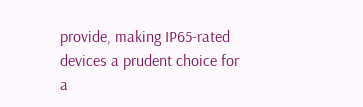provide, making IP65-rated devices a prudent choice for a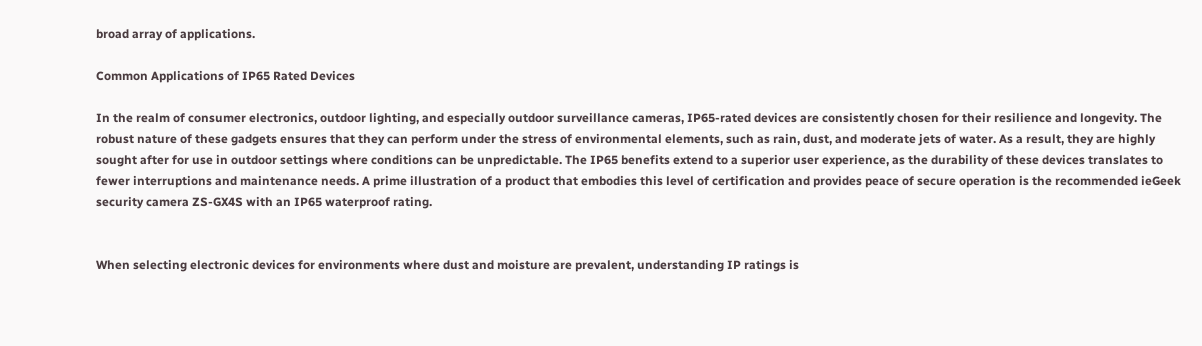broad array of applications.

Common Applications of IP65 Rated Devices

In the realm of consumer electronics, outdoor lighting, and especially outdoor surveillance cameras, IP65-rated devices are consistently chosen for their resilience and longevity. The robust nature of these gadgets ensures that they can perform under the stress of environmental elements, such as rain, dust, and moderate jets of water. As a result, they are highly sought after for use in outdoor settings where conditions can be unpredictable. The IP65 benefits extend to a superior user experience, as the durability of these devices translates to fewer interruptions and maintenance needs. A prime illustration of a product that embodies this level of certification and provides peace of secure operation is the recommended ieGeek security camera ZS-GX4S with an IP65 waterproof rating.


When selecting electronic devices for environments where dust and moisture are prevalent, understanding IP ratings is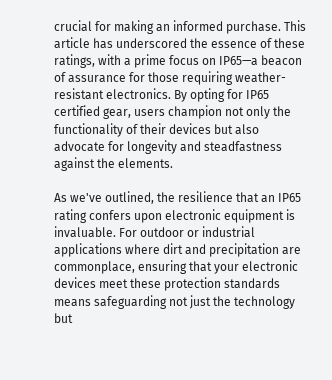crucial for making an informed purchase. This article has underscored the essence of these ratings, with a prime focus on IP65—a beacon of assurance for those requiring weather-resistant electronics. By opting for IP65 certified gear, users champion not only the functionality of their devices but also advocate for longevity and steadfastness against the elements.

As we've outlined, the resilience that an IP65 rating confers upon electronic equipment is invaluable. For outdoor or industrial applications where dirt and precipitation are commonplace, ensuring that your electronic devices meet these protection standards means safeguarding not just the technology but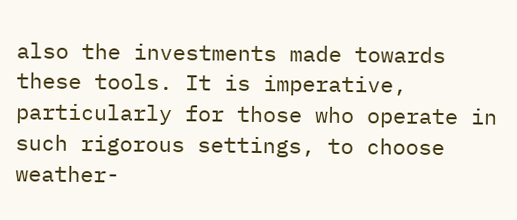also the investments made towards these tools. It is imperative, particularly for those who operate in such rigorous settings, to choose weather-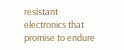resistant electronics that promise to endure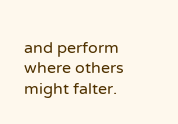and perform where others might falter.